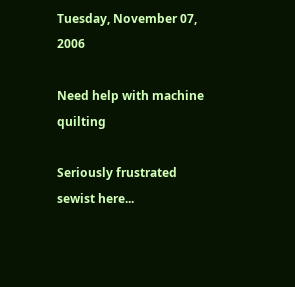Tuesday, November 07, 2006

Need help with machine quilting

Seriously frustrated sewist here...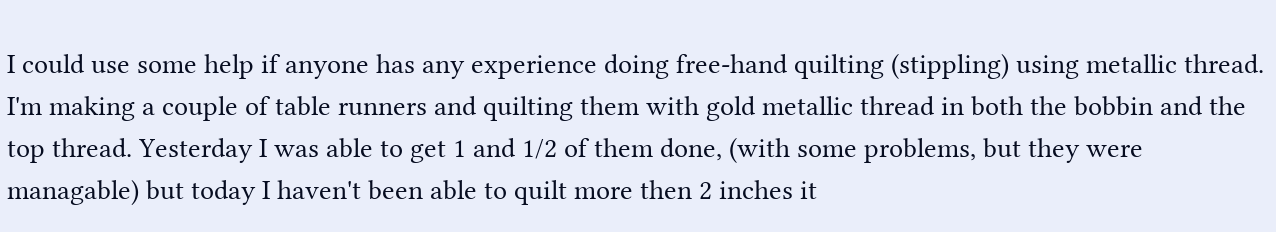I could use some help if anyone has any experience doing free-hand quilting (stippling) using metallic thread. I'm making a couple of table runners and quilting them with gold metallic thread in both the bobbin and the top thread. Yesterday I was able to get 1 and 1/2 of them done, (with some problems, but they were managable) but today I haven't been able to quilt more then 2 inches it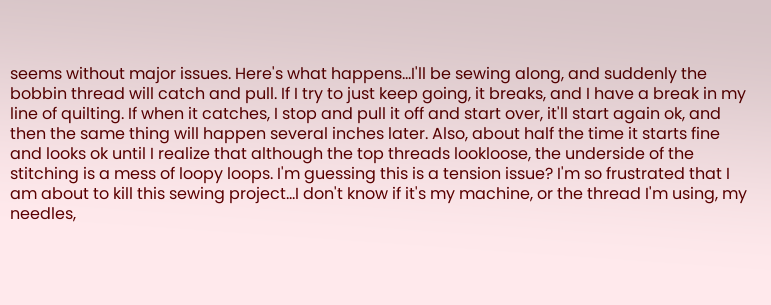seems without major issues. Here's what happens...I'll be sewing along, and suddenly the bobbin thread will catch and pull. If I try to just keep going, it breaks, and I have a break in my line of quilting. If when it catches, I stop and pull it off and start over, it'll start again ok, and then the same thing will happen several inches later. Also, about half the time it starts fine and looks ok until I realize that although the top threads lookloose, the underside of the stitching is a mess of loopy loops. I'm guessing this is a tension issue? I'm so frustrated that I am about to kill this sewing project...I don't know if it's my machine, or the thread I'm using, my needles,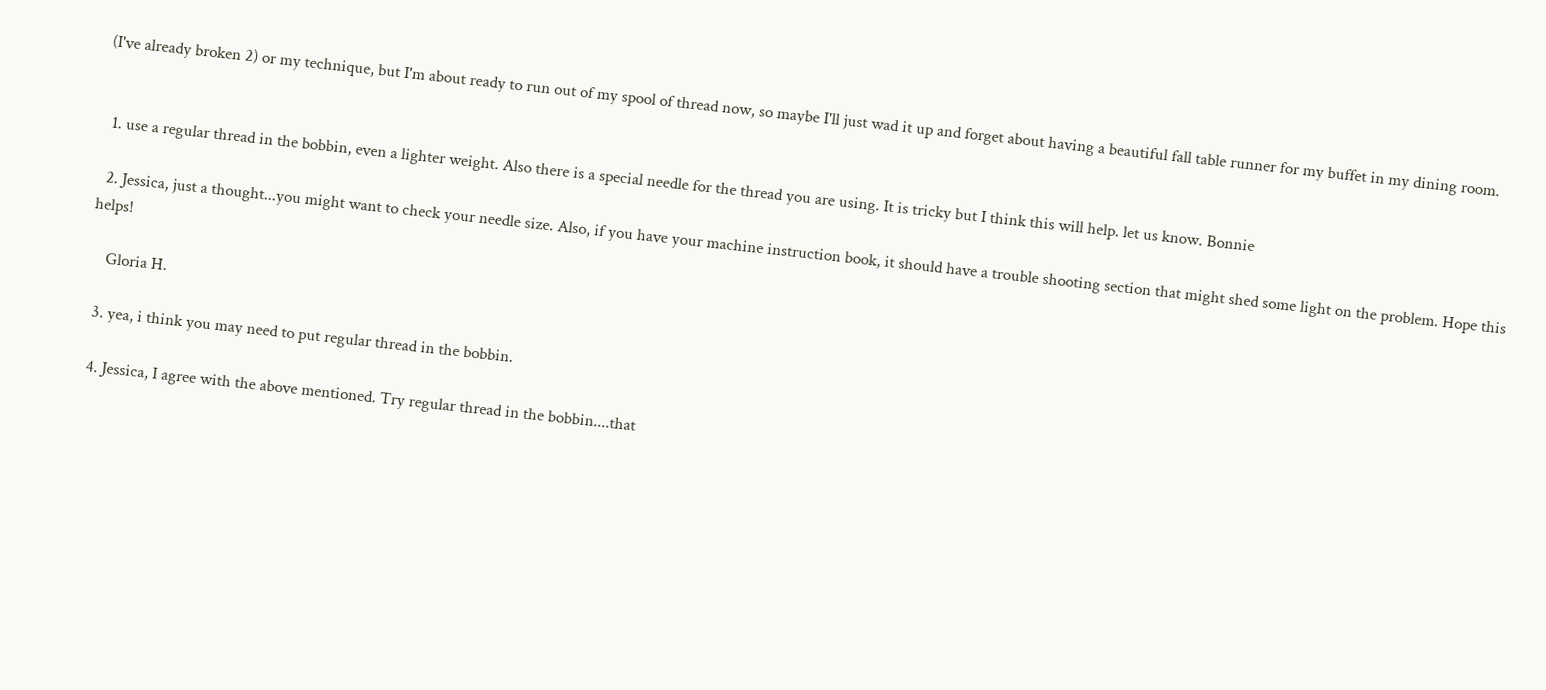(I've already broken 2) or my technique, but I'm about ready to run out of my spool of thread now, so maybe I'll just wad it up and forget about having a beautiful fall table runner for my buffet in my dining room.


  1. use a regular thread in the bobbin, even a lighter weight. Also there is a special needle for the thread you are using. It is tricky but I think this will help. let us know. Bonnie

  2. Jessica, just a thought...you might want to check your needle size. Also, if you have your machine instruction book, it should have a trouble shooting section that might shed some light on the problem. Hope this helps!

    Gloria H.

  3. yea, i think you may need to put regular thread in the bobbin.

  4. Jessica, I agree with the above mentioned. Try regular thread in the bobbin....that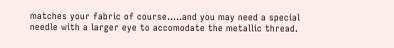matches your fabric of course.....and you may need a special needle with a larger eye to accomodate the metallic thread.